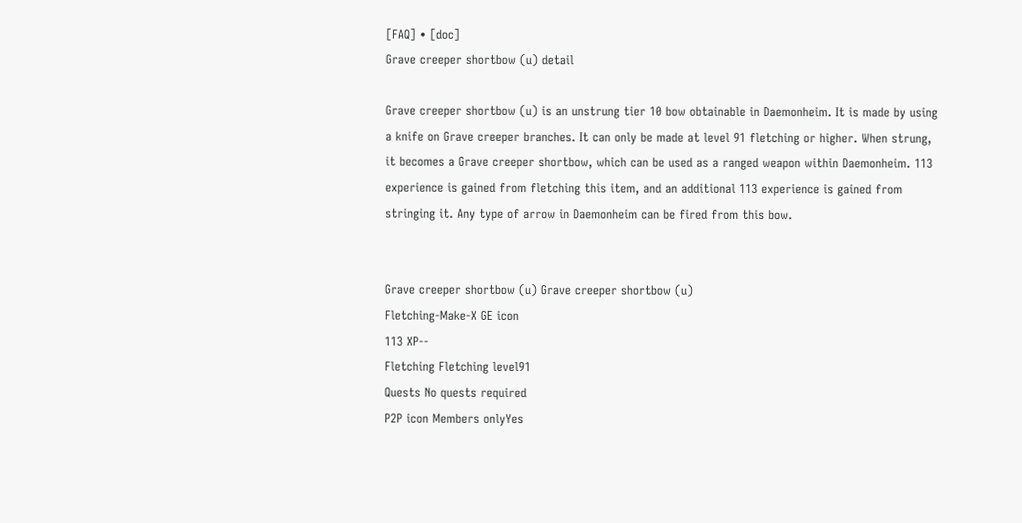[FAQ] • [doc]
Grave creeper shortbow (u) detail

Grave creeper shortbow (u) is an unstrung tier 10 bow obtainable in Daemonheim. It is made by using a knife on Grave creeper branches. It can only be made at level 91 fletching or higher. When strung, it becomes a Grave creeper shortbow, which can be used as a ranged weapon within Daemonheim. 113 experience is gained from fletching this item, and an additional 113 experience is gained from stringing it. Any type of arrow in Daemonheim can be fired from this bow.


Grave creeper shortbow (u) Grave creeper shortbow (u)
Fletching-Make-X GE icon
113 XP--
Fletching Fletching level91
Quests No quests required
P2P icon Members onlyYes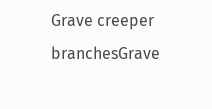Grave creeper branchesGrave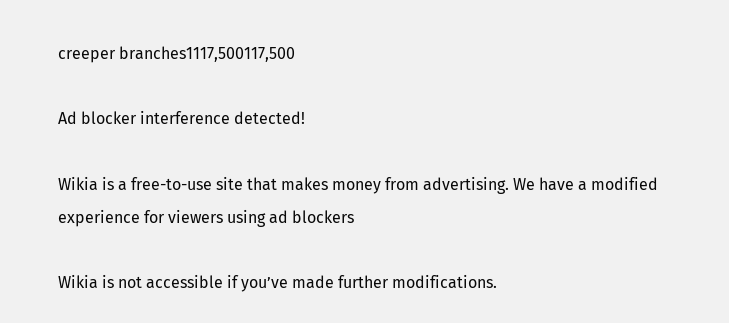creeper branches1117,500117,500

Ad blocker interference detected!

Wikia is a free-to-use site that makes money from advertising. We have a modified experience for viewers using ad blockers

Wikia is not accessible if you’ve made further modifications.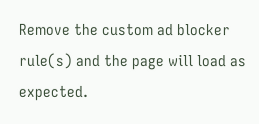Remove the custom ad blocker rule(s) and the page will load as expected.